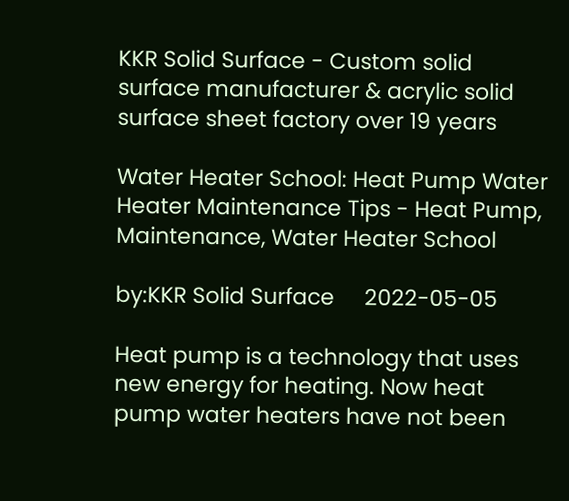KKR Solid Surface - Custom solid surface manufacturer & acrylic solid surface sheet factory over 19 years

Water Heater School: Heat Pump Water Heater Maintenance Tips - Heat Pump, Maintenance, Water Heater School

by:KKR Solid Surface     2022-05-05

Heat pump is a technology that uses new energy for heating. Now heat pump water heaters have not been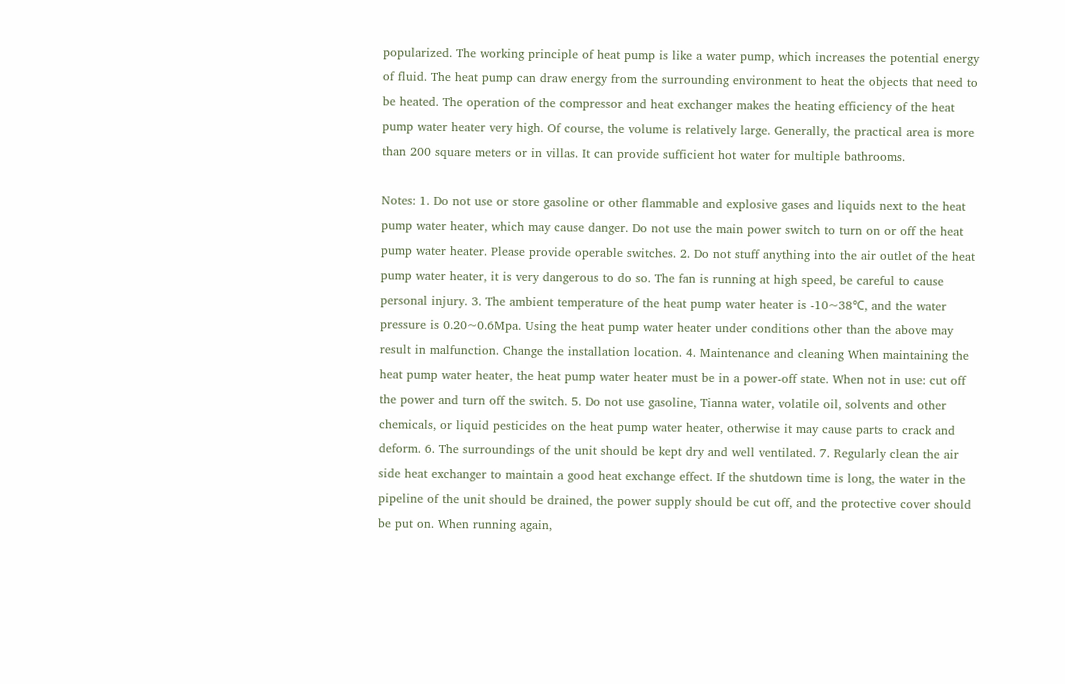popularized. The working principle of heat pump is like a water pump, which increases the potential energy of fluid. The heat pump can draw energy from the surrounding environment to heat the objects that need to be heated. The operation of the compressor and heat exchanger makes the heating efficiency of the heat pump water heater very high. Of course, the volume is relatively large. Generally, the practical area is more than 200 square meters or in villas. It can provide sufficient hot water for multiple bathrooms.

Notes: 1. Do not use or store gasoline or other flammable and explosive gases and liquids next to the heat pump water heater, which may cause danger. Do not use the main power switch to turn on or off the heat pump water heater. Please provide operable switches. 2. Do not stuff anything into the air outlet of the heat pump water heater, it is very dangerous to do so. The fan is running at high speed, be careful to cause personal injury. 3. The ambient temperature of the heat pump water heater is -10~38℃, and the water pressure is 0.20~0.6Mpa. Using the heat pump water heater under conditions other than the above may result in malfunction. Change the installation location. 4. Maintenance and cleaning When maintaining the heat pump water heater, the heat pump water heater must be in a power-off state. When not in use: cut off the power and turn off the switch. 5. Do not use gasoline, Tianna water, volatile oil, solvents and other chemicals, or liquid pesticides on the heat pump water heater, otherwise it may cause parts to crack and deform. 6. The surroundings of the unit should be kept dry and well ventilated. 7. Regularly clean the air side heat exchanger to maintain a good heat exchange effect. If the shutdown time is long, the water in the pipeline of the unit should be drained, the power supply should be cut off, and the protective cover should be put on. When running again,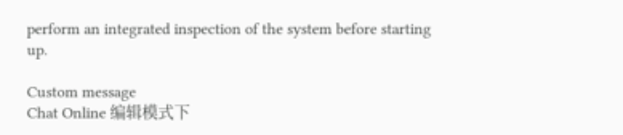perform an integrated inspection of the system before starting up.

Custom message
Chat Online 编辑模式下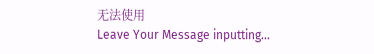无法使用
Leave Your Message inputting...